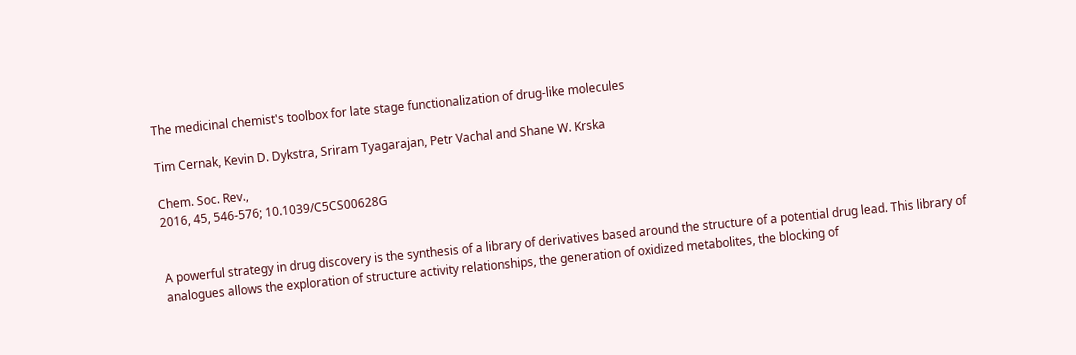The medicinal chemist's toolbox for late stage functionalization of drug-like molecules

Tim Cernak, Kevin D. Dykstra, Sriram Tyagarajan, Petr Vachal and Shane W. Krska

Chem. Soc. Rev.,
2016, 45, 546-576; 10.1039/C5CS00628G


A powerful strategy in drug discovery is the synthesis of a library of derivatives based around the structure of a potential drug lead. This library of analogues allows the exploration of structure activity relationships, the generation of oxidized metabolites, the blocking of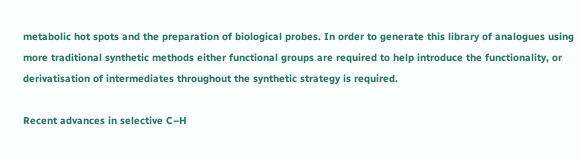metabolic hot spots and the preparation of biological probes. In order to generate this library of analogues using more traditional synthetic methods either functional groups are required to help introduce the functionality, or derivatisation of intermediates throughout the synthetic strategy is required.

Recent advances in selective C–H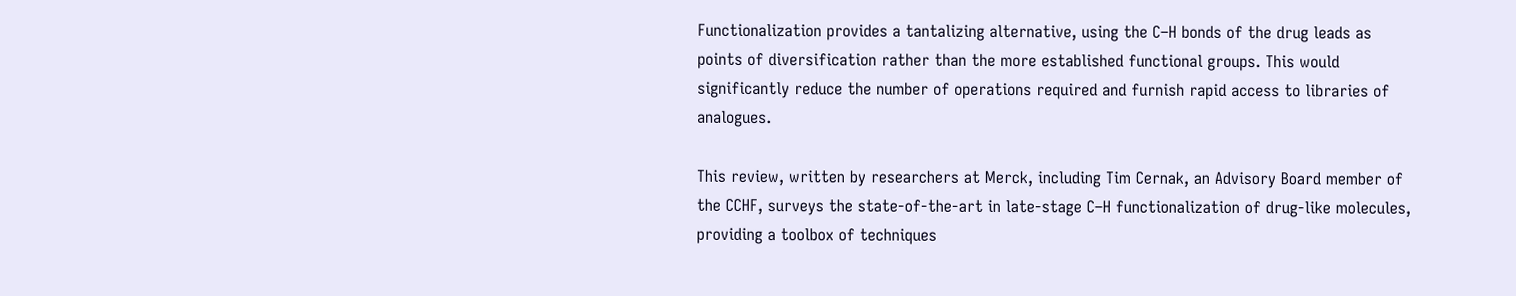Functionalization provides a tantalizing alternative, using the C–H bonds of the drug leads as points of diversification rather than the more established functional groups. This would significantly reduce the number of operations required and furnish rapid access to libraries of analogues.

This review, written by researchers at Merck, including Tim Cernak, an Advisory Board member of the CCHF, surveys the state-of-the-art in late-stage C–H functionalization of drug-like molecules, providing a toolbox of techniques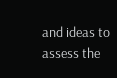and ideas to assess the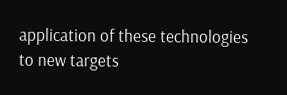application of these technologies to new targets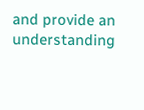and provide an understanding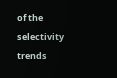of the selectivity trends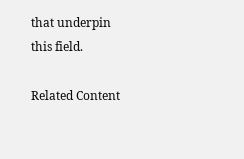that underpin this field.

Related Content